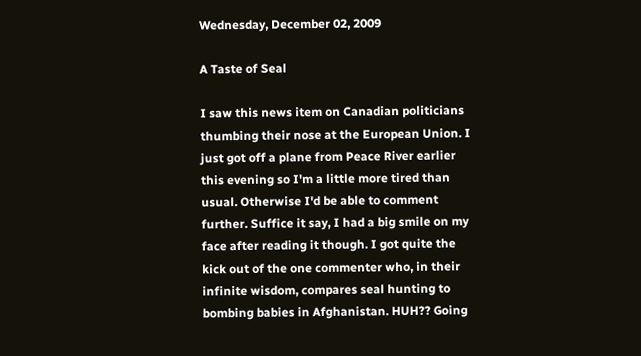Wednesday, December 02, 2009

A Taste of Seal

I saw this news item on Canadian politicians thumbing their nose at the European Union. I just got off a plane from Peace River earlier this evening so I'm a little more tired than usual. Otherwise I'd be able to comment further. Suffice it say, I had a big smile on my face after reading it though. I got quite the kick out of the one commenter who, in their infinite wisdom, compares seal hunting to bombing babies in Afghanistan. HUH?? Going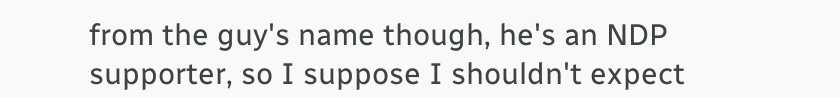from the guy's name though, he's an NDP supporter, so I suppose I shouldn't expect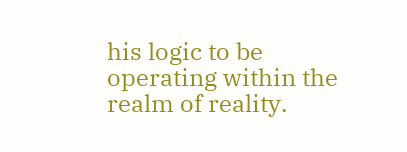his logic to be operating within the realm of reality.